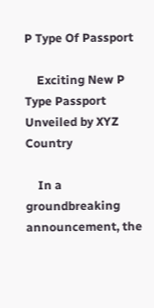P Type Of Passport

    Exciting New P Type Passport Unveiled by XYZ Country

    In a groundbreaking announcement, the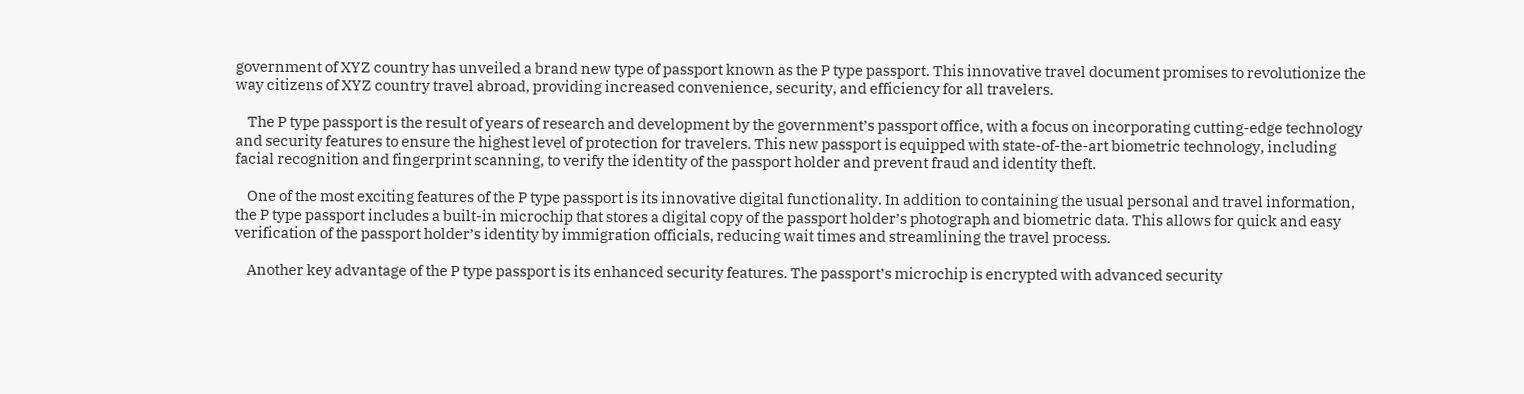government of XYZ country has unveiled a brand new type of passport known as the P type passport. This innovative travel document promises to revolutionize the way citizens of XYZ country travel abroad, providing increased convenience, security, and efficiency for all travelers.

    The P type passport is the result of years of research and development by the government’s passport office, with a focus on incorporating cutting-edge technology and security features to ensure the highest level of protection for travelers. This new passport is equipped with state-of-the-art biometric technology, including facial recognition and fingerprint scanning, to verify the identity of the passport holder and prevent fraud and identity theft.

    One of the most exciting features of the P type passport is its innovative digital functionality. In addition to containing the usual personal and travel information, the P type passport includes a built-in microchip that stores a digital copy of the passport holder’s photograph and biometric data. This allows for quick and easy verification of the passport holder’s identity by immigration officials, reducing wait times and streamlining the travel process.

    Another key advantage of the P type passport is its enhanced security features. The passport’s microchip is encrypted with advanced security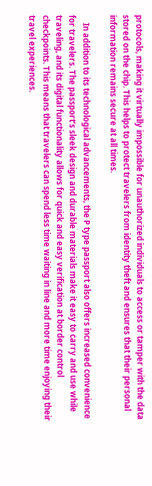protocols, making it virtually impossible for unauthorized individuals to access or tamper with the data stored on the chip. This helps to protect travelers from identity theft and ensures that their personal information remains secure at all times.

    In addition to its technological advancements, the P type passport also offers increased convenience for travelers. The passport’s sleek design and durable materials make it easy to carry and use while traveling, and its digital functionality allows for quick and easy verification at border control checkpoints. This means that travelers can spend less time waiting in line and more time enjoying their travel experiences.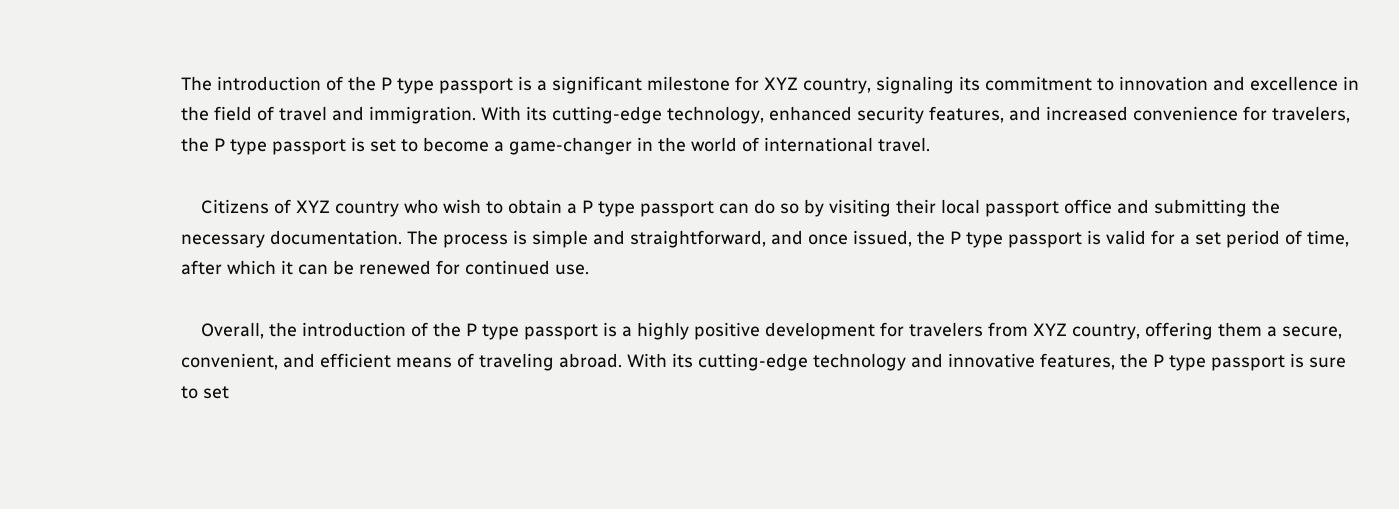The introduction of the P type passport is a significant milestone for XYZ country, signaling its commitment to innovation and excellence in the field of travel and immigration. With its cutting-edge technology, enhanced security features, and increased convenience for travelers, the P type passport is set to become a game-changer in the world of international travel.

    Citizens of XYZ country who wish to obtain a P type passport can do so by visiting their local passport office and submitting the necessary documentation. The process is simple and straightforward, and once issued, the P type passport is valid for a set period of time, after which it can be renewed for continued use.

    Overall, the introduction of the P type passport is a highly positive development for travelers from XYZ country, offering them a secure, convenient, and efficient means of traveling abroad. With its cutting-edge technology and innovative features, the P type passport is sure to set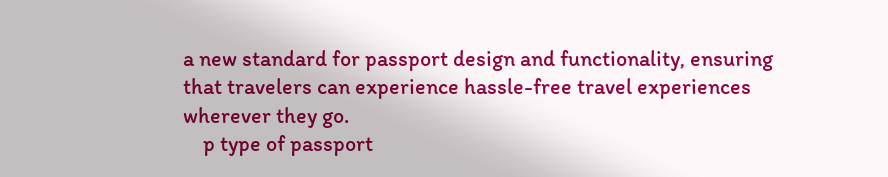a new standard for passport design and functionality, ensuring that travelers can experience hassle-free travel experiences wherever they go.
    p type of passport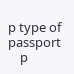p type of passport
    p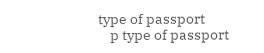type of passport
    p type of passport